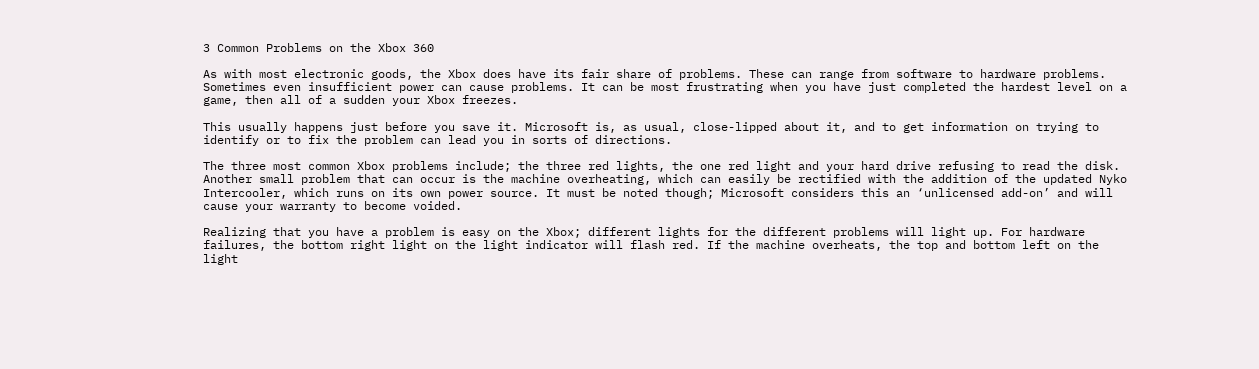3 Common Problems on the Xbox 360

As with most electronic goods, the Xbox does have its fair share of problems. These can range from software to hardware problems. Sometimes even insufficient power can cause problems. It can be most frustrating when you have just completed the hardest level on a game, then all of a sudden your Xbox freezes.

This usually happens just before you save it. Microsoft is, as usual, close-lipped about it, and to get information on trying to identify or to fix the problem can lead you in sorts of directions.

The three most common Xbox problems include; the three red lights, the one red light and your hard drive refusing to read the disk. Another small problem that can occur is the machine overheating, which can easily be rectified with the addition of the updated Nyko Intercooler, which runs on its own power source. It must be noted though; Microsoft considers this an ‘unlicensed add-on’ and will cause your warranty to become voided.

Realizing that you have a problem is easy on the Xbox; different lights for the different problems will light up. For hardware failures, the bottom right light on the light indicator will flash red. If the machine overheats, the top and bottom left on the light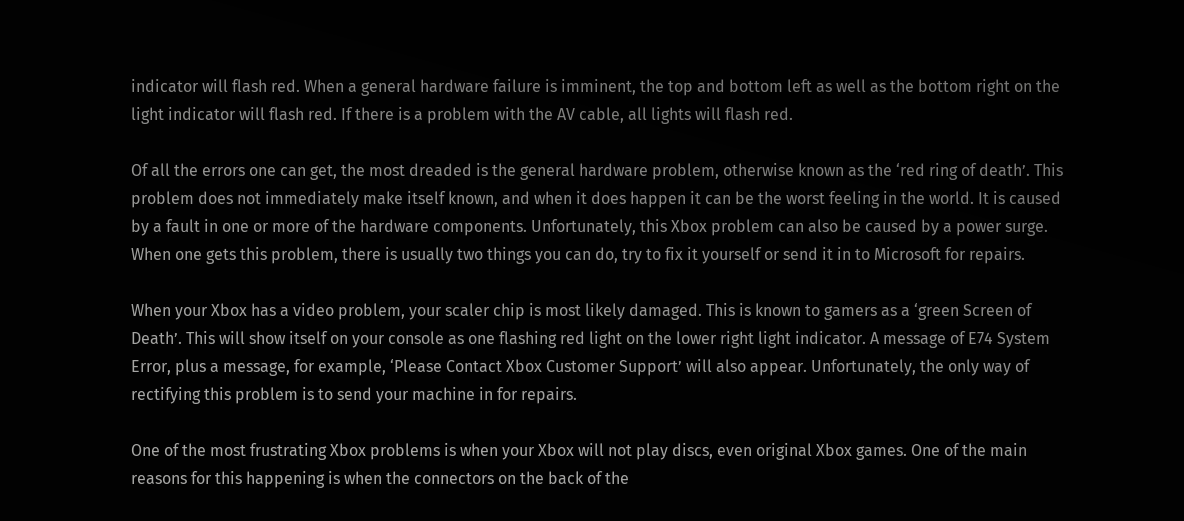indicator will flash red. When a general hardware failure is imminent, the top and bottom left as well as the bottom right on the light indicator will flash red. If there is a problem with the AV cable, all lights will flash red.

Of all the errors one can get, the most dreaded is the general hardware problem, otherwise known as the ‘red ring of death’. This problem does not immediately make itself known, and when it does happen it can be the worst feeling in the world. It is caused by a fault in one or more of the hardware components. Unfortunately, this Xbox problem can also be caused by a power surge. When one gets this problem, there is usually two things you can do, try to fix it yourself or send it in to Microsoft for repairs.

When your Xbox has a video problem, your scaler chip is most likely damaged. This is known to gamers as a ‘green Screen of Death’. This will show itself on your console as one flashing red light on the lower right light indicator. A message of E74 System Error, plus a message, for example, ‘Please Contact Xbox Customer Support’ will also appear. Unfortunately, the only way of rectifying this problem is to send your machine in for repairs.

One of the most frustrating Xbox problems is when your Xbox will not play discs, even original Xbox games. One of the main reasons for this happening is when the connectors on the back of the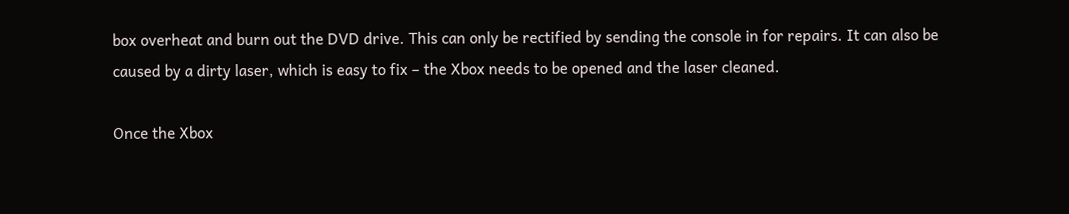box overheat and burn out the DVD drive. This can only be rectified by sending the console in for repairs. It can also be caused by a dirty laser, which is easy to fix – the Xbox needs to be opened and the laser cleaned.

Once the Xbox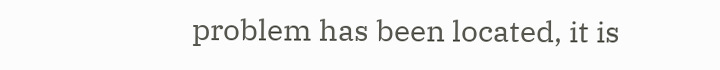problem has been located, it is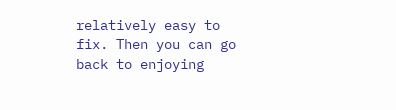relatively easy to fix. Then you can go back to enjoying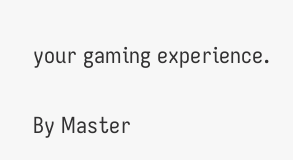your gaming experience.

By Master